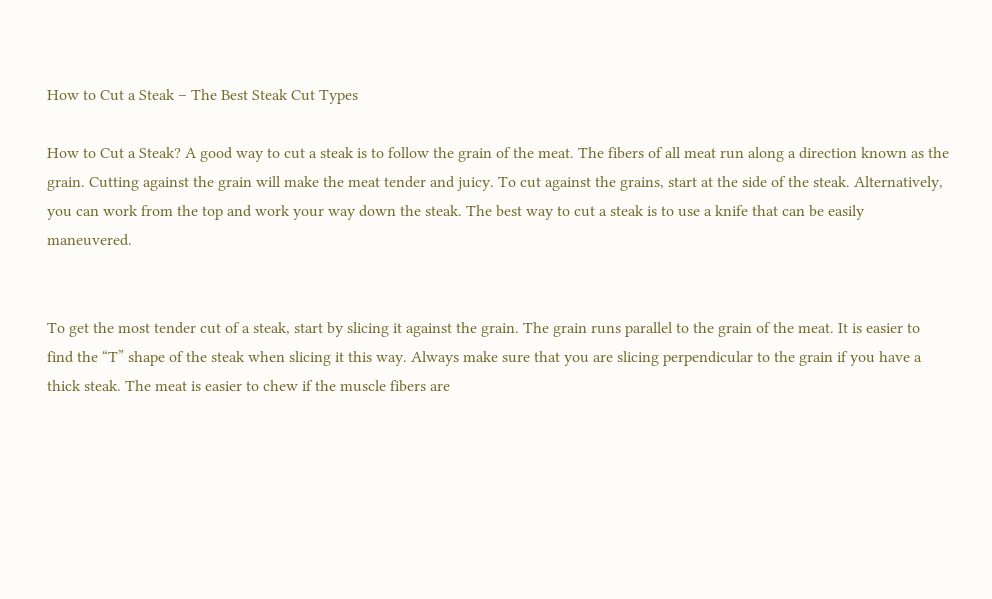How to Cut a Steak – The Best Steak Cut Types

How to Cut a Steak? A good way to cut a steak is to follow the grain of the meat. The fibers of all meat run along a direction known as the grain. Cutting against the grain will make the meat tender and juicy. To cut against the grains, start at the side of the steak. Alternatively, you can work from the top and work your way down the steak. The best way to cut a steak is to use a knife that can be easily maneuvered.


To get the most tender cut of a steak, start by slicing it against the grain. The grain runs parallel to the grain of the meat. It is easier to find the “T” shape of the steak when slicing it this way. Always make sure that you are slicing perpendicular to the grain if you have a thick steak. The meat is easier to chew if the muscle fibers are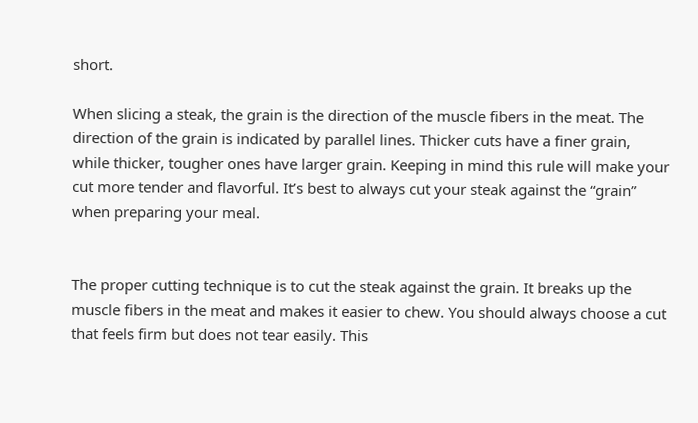short.

When slicing a steak, the grain is the direction of the muscle fibers in the meat. The direction of the grain is indicated by parallel lines. Thicker cuts have a finer grain, while thicker, tougher ones have larger grain. Keeping in mind this rule will make your cut more tender and flavorful. It’s best to always cut your steak against the “grain” when preparing your meal.


The proper cutting technique is to cut the steak against the grain. It breaks up the muscle fibers in the meat and makes it easier to chew. You should always choose a cut that feels firm but does not tear easily. This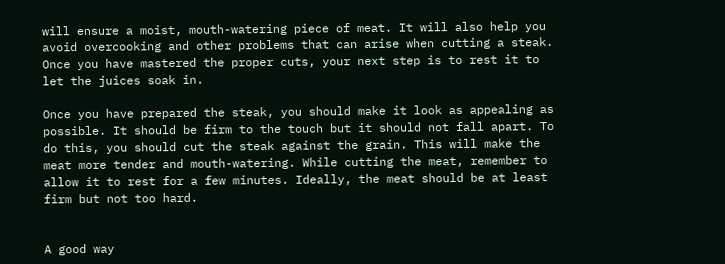will ensure a moist, mouth-watering piece of meat. It will also help you avoid overcooking and other problems that can arise when cutting a steak. Once you have mastered the proper cuts, your next step is to rest it to let the juices soak in.

Once you have prepared the steak, you should make it look as appealing as possible. It should be firm to the touch but it should not fall apart. To do this, you should cut the steak against the grain. This will make the meat more tender and mouth-watering. While cutting the meat, remember to allow it to rest for a few minutes. Ideally, the meat should be at least firm but not too hard.


A good way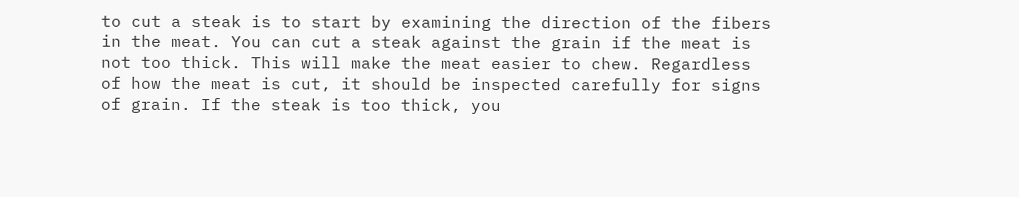to cut a steak is to start by examining the direction of the fibers in the meat. You can cut a steak against the grain if the meat is not too thick. This will make the meat easier to chew. Regardless of how the meat is cut, it should be inspected carefully for signs of grain. If the steak is too thick, you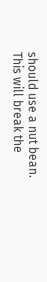should use a nut bean. This will break the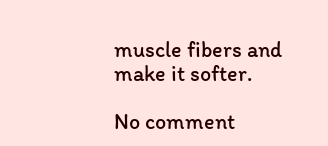muscle fibers and make it softer.

No comment